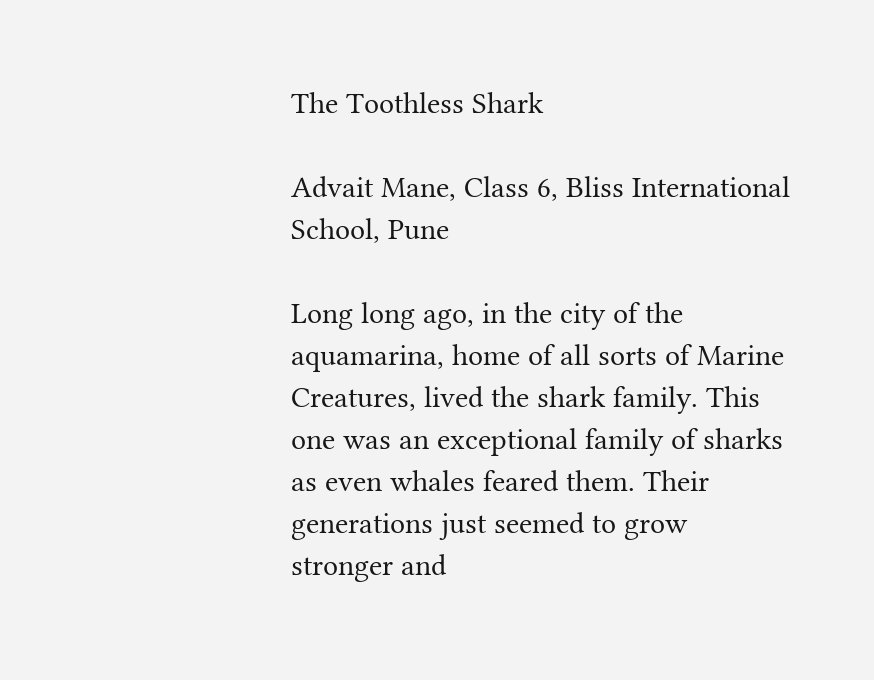The Toothless Shark

Advait Mane, Class 6, Bliss International School, Pune

Long long ago, in the city of the aquamarina, home of all sorts of Marine Creatures, lived the shark family. This one was an exceptional family of sharks as even whales feared them. Their generations just seemed to grow stronger and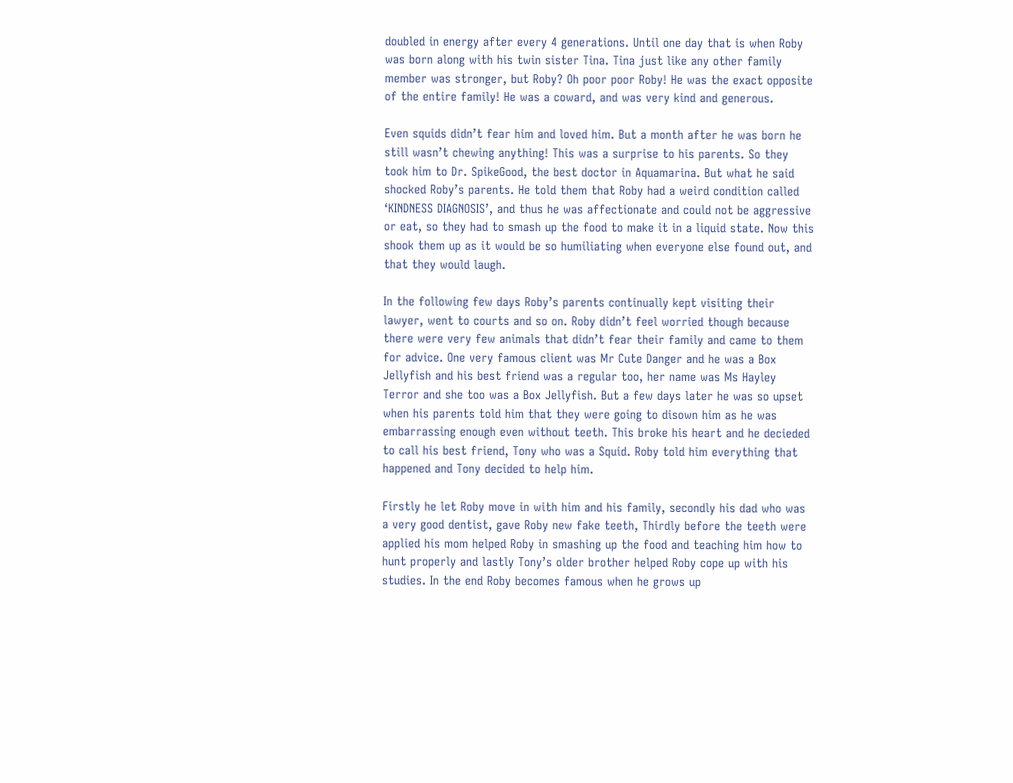doubled in energy after every 4 generations. Until one day that is when Roby was born along with his twin sister Tina. Tina just like any other family member was stronger, but Roby? Oh poor poor Roby! He was the exact opposite of the entire family! He was a coward, and was very kind and generous.

Even squids didn’t fear him and loved him. But a month after he was born he still wasn’t chewing anything! This was a surprise to his parents. So they took him to Dr. SpikeGood, the best doctor in Aquamarina. But what he said shocked Roby’s parents. He told them that Roby had a weird condition called ‘KINDNESS DIAGNOSIS’, and thus he was affectionate and could not be aggressive or eat, so they had to smash up the food to make it in a liquid state. Now this shook them up as it would be so humiliating when everyone else found out, and that they would laugh.

In the following few days Roby’s parents continually kept visiting their lawyer, went to courts and so on. Roby didn’t feel worried though because there were very few animals that didn’t fear their family and came to them for advice. One very famous client was Mr Cute Danger and he was a Box Jellyfish and his best friend was a regular too, her name was Ms Hayley Terror and she too was a Box Jellyfish. But a few days later he was so upset when his parents told him that they were going to disown him as he was embarrassing enough even without teeth. This broke his heart and he decieded to call his best friend, Tony who was a Squid. Roby told him everything that happened and Tony decided to help him.

Firstly he let Roby move in with him and his family, secondly his dad who was a very good dentist, gave Roby new fake teeth, Thirdly before the teeth were applied his mom helped Roby in smashing up the food and teaching him how to hunt properly and lastly Tony’s older brother helped Roby cope up with his studies. In the end Roby becomes famous when he grows up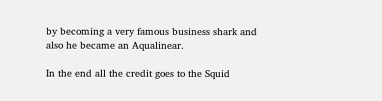by becoming a very famous business shark and also he became an Aqualinear.

In the end all the credit goes to the Squid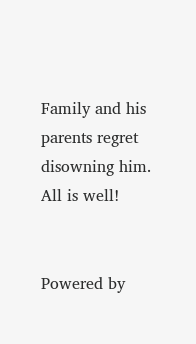Family and his parents regret disowning him. All is well!


Powered by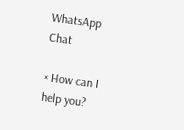WhatsApp Chat

× How can I help you?